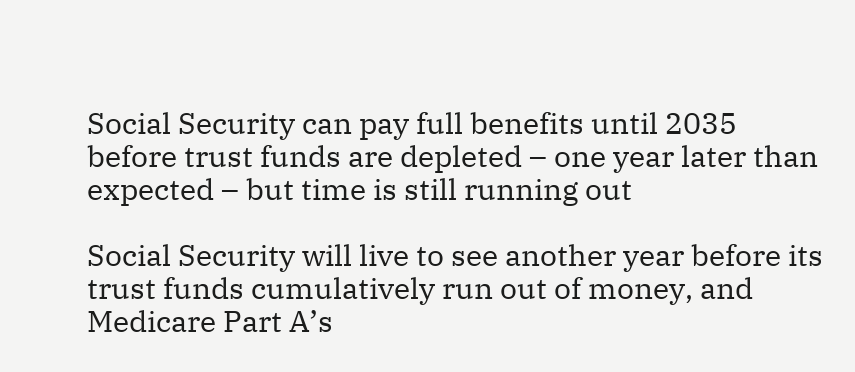Social Security can pay full benefits until 2035 before trust funds are depleted – one year later than expected – but time is still running out

Social Security will live to see another year before its trust funds cumulatively run out of money, and Medicare Part A’s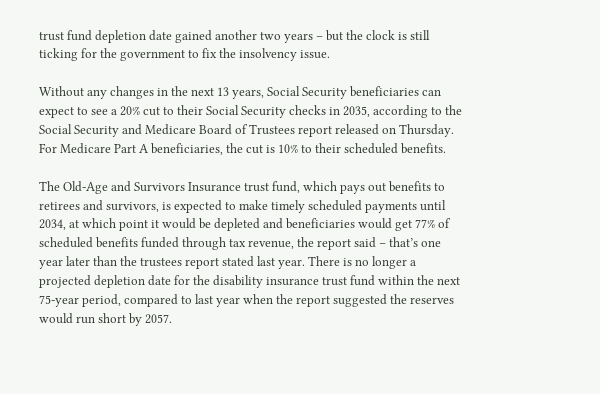trust fund depletion date gained another two years – but the clock is still ticking for the government to fix the insolvency issue.

Without any changes in the next 13 years, Social Security beneficiaries can expect to see a 20% cut to their Social Security checks in 2035, according to the Social Security and Medicare Board of Trustees report released on Thursday. For Medicare Part A beneficiaries, the cut is 10% to their scheduled benefits.

The Old-Age and Survivors Insurance trust fund, which pays out benefits to retirees and survivors, is expected to make timely scheduled payments until 2034, at which point it would be depleted and beneficiaries would get 77% of scheduled benefits funded through tax revenue, the report said – that’s one year later than the trustees report stated last year. There is no longer a projected depletion date for the disability insurance trust fund within the next 75-year period, compared to last year when the report suggested the reserves would run short by 2057.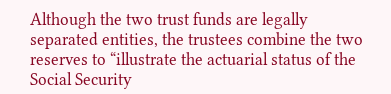Although the two trust funds are legally separated entities, the trustees combine the two reserves to “illustrate the actuarial status of the Social Security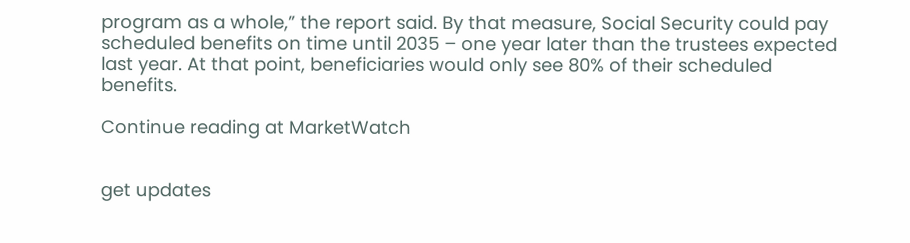program as a whole,” the report said. By that measure, Social Security could pay scheduled benefits on time until 2035 – one year later than the trustees expected last year. At that point, beneficiaries would only see 80% of their scheduled benefits.

Continue reading at MarketWatch


get updates